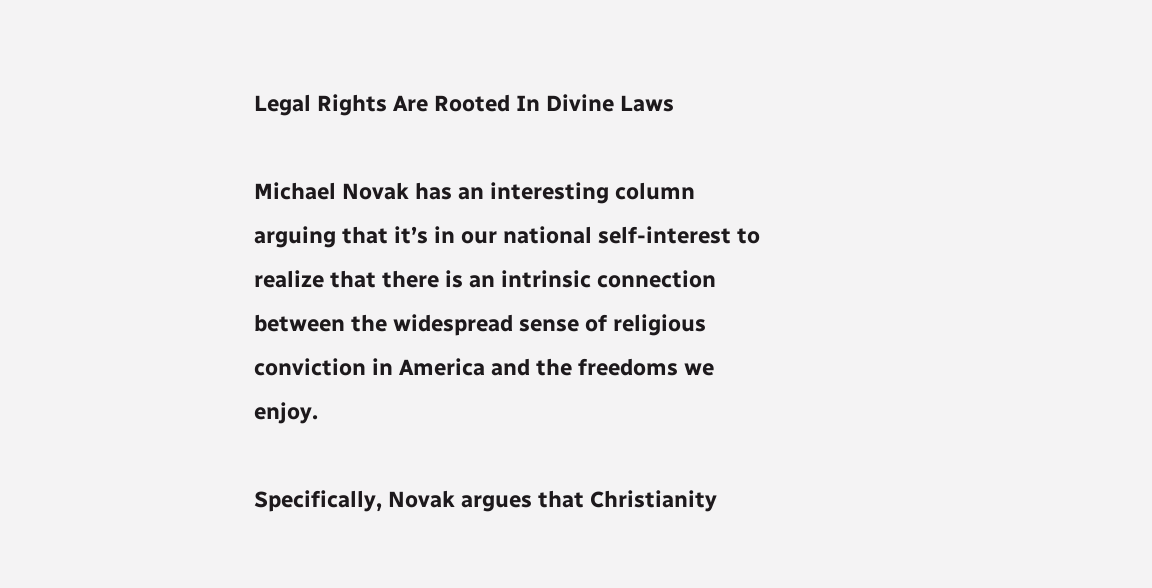Legal Rights Are Rooted In Divine Laws

Michael Novak has an interesting column arguing that it’s in our national self‐interest to realize that there is an intrinsic connection between the widespread sense of religious conviction in America and the freedoms we enjoy.

Specifically, Novak argues that Christianity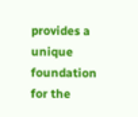provides a unique foundation for the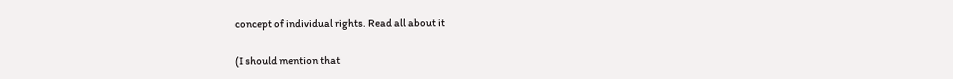concept of individual rights. Read all about it

(I should mention that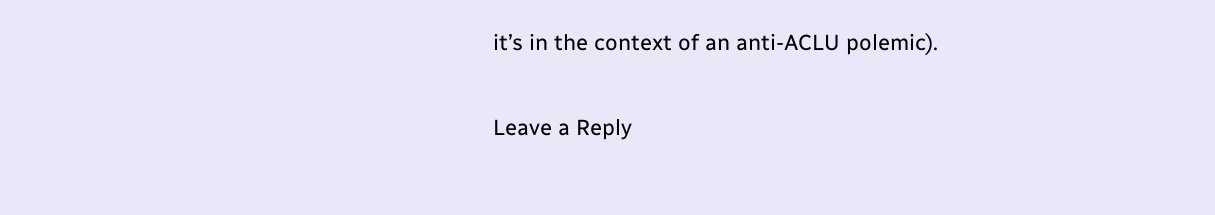it’s in the context of an anti‐ACLU polemic).

Leave a Reply